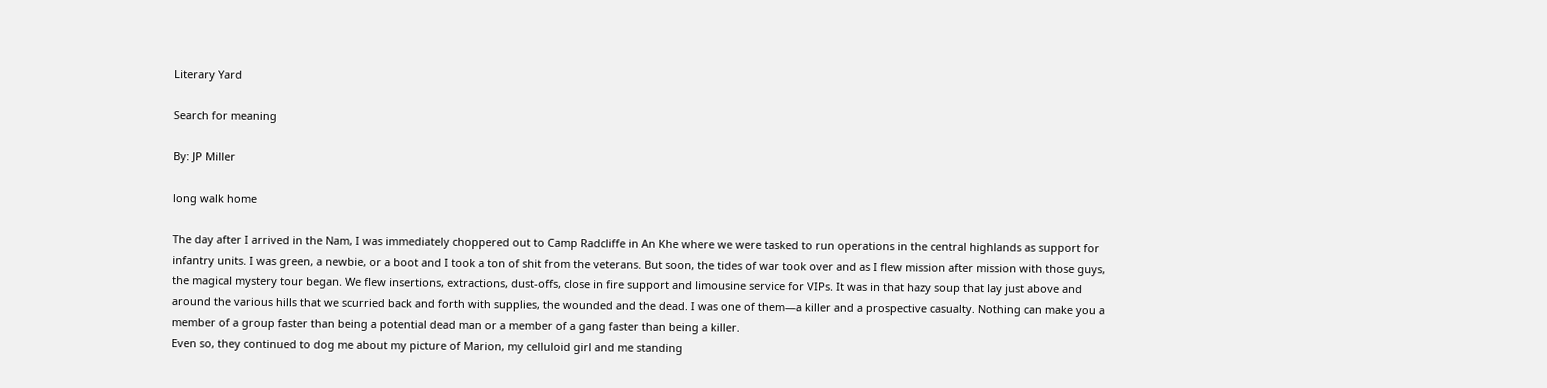Literary Yard

Search for meaning

By: JP Miller

long walk home

The day after I arrived in the Nam, I was immediately choppered out to Camp Radcliffe in An Khe where we were tasked to run operations in the central highlands as support for infantry units. I was green, a newbie, or a boot and I took a ton of shit from the veterans. But soon, the tides of war took over and as I flew mission after mission with those guys, the magical mystery tour began. We flew insertions, extractions, dust-offs, close in fire support and limousine service for VIPs. It was in that hazy soup that lay just above and around the various hills that we scurried back and forth with supplies, the wounded and the dead. I was one of them—a killer and a prospective casualty. Nothing can make you a member of a group faster than being a potential dead man or a member of a gang faster than being a killer.
Even so, they continued to dog me about my picture of Marion, my celluloid girl and me standing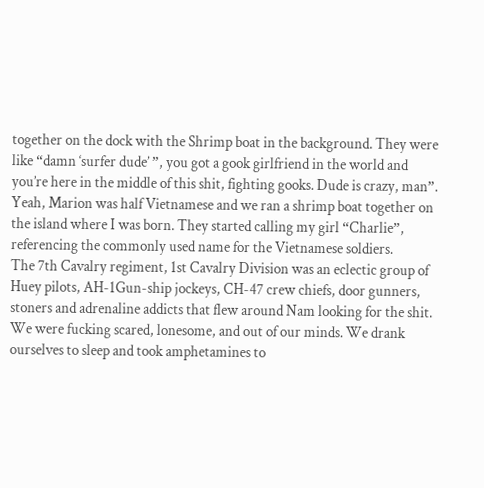together on the dock with the Shrimp boat in the background. They were like “damn ‘surfer dude’ ”, you got a gook girlfriend in the world and you’re here in the middle of this shit, fighting gooks. Dude is crazy, man”. Yeah, Marion was half Vietnamese and we ran a shrimp boat together on the island where I was born. They started calling my girl “Charlie”, referencing the commonly used name for the Vietnamese soldiers.
The 7th Cavalry regiment, 1st Cavalry Division was an eclectic group of Huey pilots, AH-1Gun-ship jockeys, CH-47 crew chiefs, door gunners, stoners and adrenaline addicts that flew around Nam looking for the shit. We were fucking scared, lonesome, and out of our minds. We drank ourselves to sleep and took amphetamines to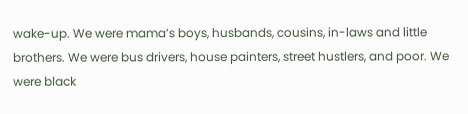wake-up. We were mama’s boys, husbands, cousins, in-laws and little brothers. We were bus drivers, house painters, street hustlers, and poor. We were black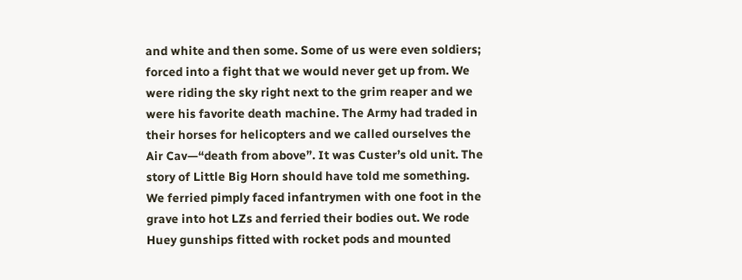and white and then some. Some of us were even soldiers; forced into a fight that we would never get up from. We were riding the sky right next to the grim reaper and we were his favorite death machine. The Army had traded in their horses for helicopters and we called ourselves the Air Cav—“death from above”. It was Custer’s old unit. The story of Little Big Horn should have told me something.
We ferried pimply faced infantrymen with one foot in the grave into hot LZs and ferried their bodies out. We rode Huey gunships fitted with rocket pods and mounted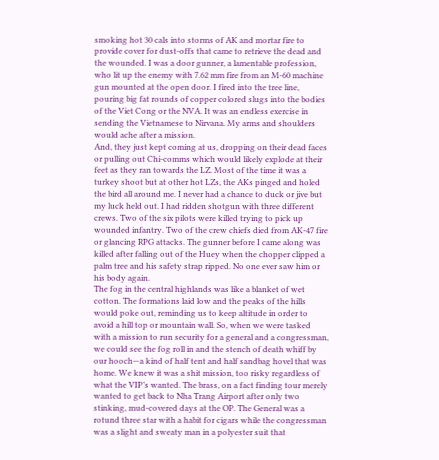smoking hot 30 cals into storms of AK and mortar fire to provide cover for dust-offs that came to retrieve the dead and the wounded. I was a door gunner, a lamentable profession, who lit up the enemy with 7.62 mm fire from an M-60 machine gun mounted at the open door. I fired into the tree line, pouring big fat rounds of copper colored slugs into the bodies of the Viet Cong or the NVA. It was an endless exercise in sending the Vietnamese to Nirvana. My arms and shoulders would ache after a mission.
And, they just kept coming at us, dropping on their dead faces or pulling out Chi-comms which would likely explode at their feet as they ran towards the LZ. Most of the time it was a turkey shoot but at other hot LZs, the AKs pinged and holed the bird all around me. I never had a chance to duck or jive but my luck held out. I had ridden shotgun with three different crews. Two of the six pilots were killed trying to pick up wounded infantry. Two of the crew chiefs died from AK-47 fire or glancing RPG attacks. The gunner before I came along was killed after falling out of the Huey when the chopper clipped a palm tree and his safety strap ripped. No one ever saw him or his body again.
The fog in the central highlands was like a blanket of wet cotton. The formations laid low and the peaks of the hills would poke out, reminding us to keep altitude in order to avoid a hill top or mountain wall. So, when we were tasked with a mission to run security for a general and a congressman, we could see the fog roll in and the stench of death whiff by our hooch—a kind of half tent and half sandbag hovel that was home. We knew it was a shit mission, too risky regardless of what the VIP’s wanted. The brass, on a fact finding tour merely wanted to get back to Nha Trang Airport after only two stinking, mud-covered days at the OP. The General was a rotund three star with a habit for cigars while the congressman was a slight and sweaty man in a polyester suit that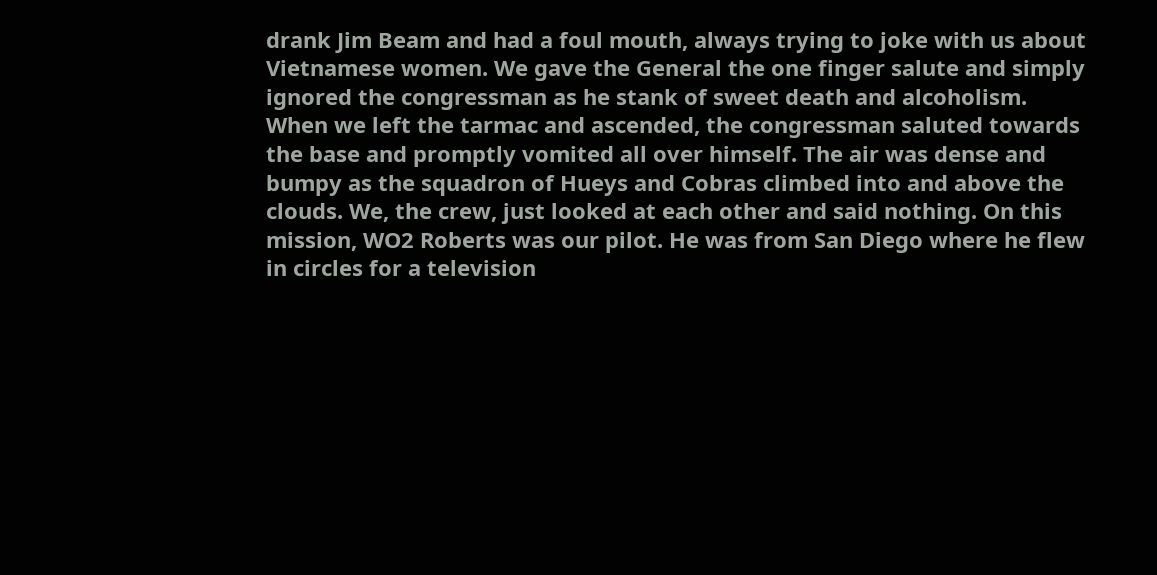drank Jim Beam and had a foul mouth, always trying to joke with us about Vietnamese women. We gave the General the one finger salute and simply ignored the congressman as he stank of sweet death and alcoholism.
When we left the tarmac and ascended, the congressman saluted towards the base and promptly vomited all over himself. The air was dense and bumpy as the squadron of Hueys and Cobras climbed into and above the clouds. We, the crew, just looked at each other and said nothing. On this mission, WO2 Roberts was our pilot. He was from San Diego where he flew in circles for a television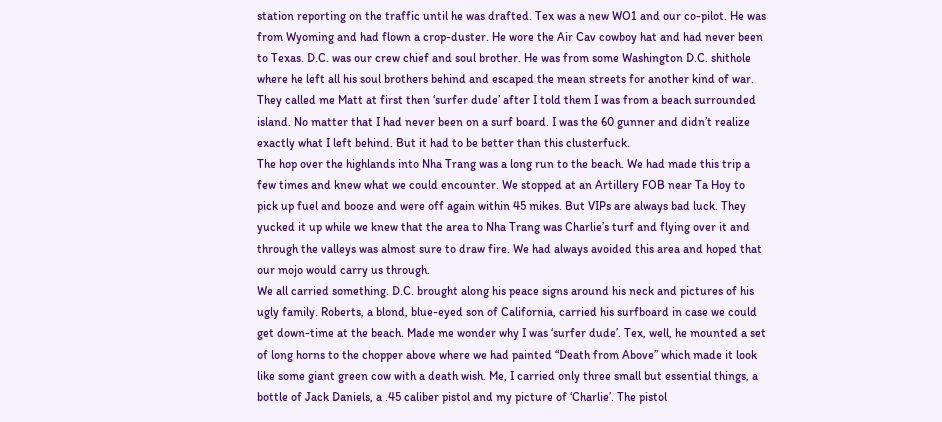station reporting on the traffic until he was drafted. Tex was a new WO1 and our co-pilot. He was from Wyoming and had flown a crop-duster. He wore the Air Cav cowboy hat and had never been to Texas. D.C. was our crew chief and soul brother. He was from some Washington D.C. shithole where he left all his soul brothers behind and escaped the mean streets for another kind of war. They called me Matt at first then ‘surfer dude’ after I told them I was from a beach surrounded island. No matter that I had never been on a surf board. I was the 60 gunner and didn’t realize exactly what I left behind. But it had to be better than this clusterfuck.
The hop over the highlands into Nha Trang was a long run to the beach. We had made this trip a few times and knew what we could encounter. We stopped at an Artillery FOB near Ta Hoy to pick up fuel and booze and were off again within 45 mikes. But VIPs are always bad luck. They yucked it up while we knew that the area to Nha Trang was Charlie’s turf and flying over it and through the valleys was almost sure to draw fire. We had always avoided this area and hoped that our mojo would carry us through.
We all carried something. D.C. brought along his peace signs around his neck and pictures of his ugly family. Roberts, a blond, blue-eyed son of California, carried his surfboard in case we could get down-time at the beach. Made me wonder why I was ‘surfer dude’. Tex, well, he mounted a set of long horns to the chopper above where we had painted “Death from Above” which made it look like some giant green cow with a death wish. Me, I carried only three small but essential things, a bottle of Jack Daniels, a .45 caliber pistol and my picture of ‘Charlie’. The pistol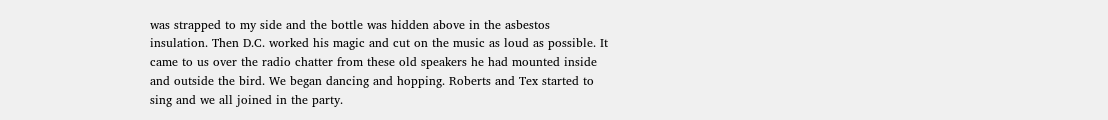was strapped to my side and the bottle was hidden above in the asbestos insulation. Then D.C. worked his magic and cut on the music as loud as possible. It came to us over the radio chatter from these old speakers he had mounted inside and outside the bird. We began dancing and hopping. Roberts and Tex started to sing and we all joined in the party.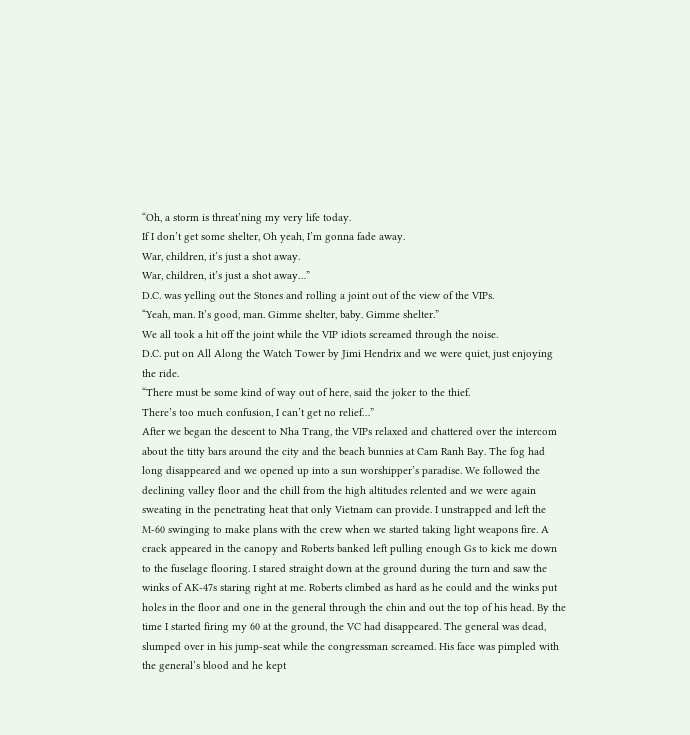“Oh, a storm is threat’ning my very life today.
If I don’t get some shelter, Oh yeah, I’m gonna fade away.
War, children, it’s just a shot away.
War, children, it’s just a shot away…”
D.C. was yelling out the Stones and rolling a joint out of the view of the VIPs.
“Yeah, man. It’s good, man. Gimme shelter, baby. Gimme shelter.”
We all took a hit off the joint while the VIP idiots screamed through the noise.
D.C. put on All Along the Watch Tower by Jimi Hendrix and we were quiet, just enjoying the ride.
“There must be some kind of way out of here, said the joker to the thief.
There’s too much confusion, I can’t get no relief…”
After we began the descent to Nha Trang, the VIPs relaxed and chattered over the intercom about the titty bars around the city and the beach bunnies at Cam Ranh Bay. The fog had long disappeared and we opened up into a sun worshipper’s paradise. We followed the declining valley floor and the chill from the high altitudes relented and we were again sweating in the penetrating heat that only Vietnam can provide. I unstrapped and left the M-60 swinging to make plans with the crew when we started taking light weapons fire. A crack appeared in the canopy and Roberts banked left pulling enough Gs to kick me down to the fuselage flooring. I stared straight down at the ground during the turn and saw the winks of AK-47s staring right at me. Roberts climbed as hard as he could and the winks put holes in the floor and one in the general through the chin and out the top of his head. By the time I started firing my 60 at the ground, the VC had disappeared. The general was dead, slumped over in his jump-seat while the congressman screamed. His face was pimpled with the general’s blood and he kept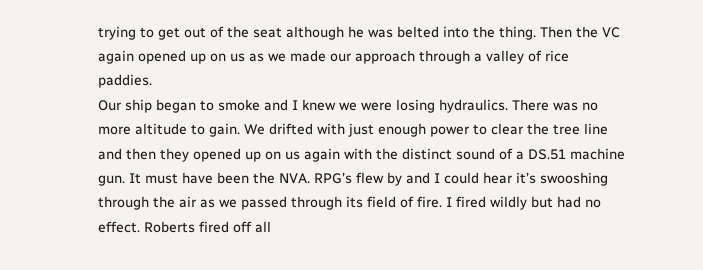trying to get out of the seat although he was belted into the thing. Then the VC again opened up on us as we made our approach through a valley of rice paddies.
Our ship began to smoke and I knew we were losing hydraulics. There was no more altitude to gain. We drifted with just enough power to clear the tree line and then they opened up on us again with the distinct sound of a DS.51 machine gun. It must have been the NVA. RPG’s flew by and I could hear it’s swooshing through the air as we passed through its field of fire. I fired wildly but had no effect. Roberts fired off all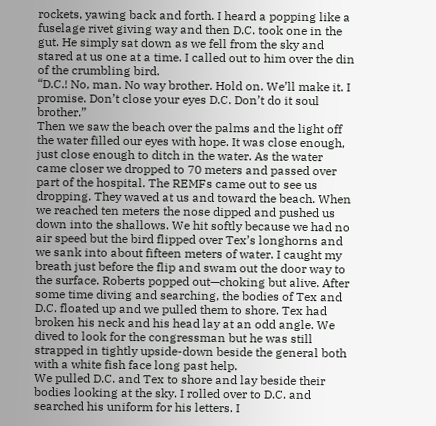rockets, yawing back and forth. I heard a popping like a fuselage rivet giving way and then D.C. took one in the gut. He simply sat down as we fell from the sky and stared at us one at a time. I called out to him over the din of the crumbling bird.
“D.C.! No, man. No way brother. Hold on. We’ll make it. I promise. Don’t close your eyes D.C. Don’t do it soul brother.”
Then we saw the beach over the palms and the light off the water filled our eyes with hope. It was close enough, just close enough to ditch in the water. As the water came closer we dropped to 70 meters and passed over part of the hospital. The REMFs came out to see us dropping. They waved at us and toward the beach. When we reached ten meters the nose dipped and pushed us down into the shallows. We hit softly because we had no air speed but the bird flipped over Tex’s longhorns and we sank into about fifteen meters of water. I caught my breath just before the flip and swam out the door way to the surface. Roberts popped out—choking but alive. After some time diving and searching, the bodies of Tex and D.C. floated up and we pulled them to shore. Tex had broken his neck and his head lay at an odd angle. We dived to look for the congressman but he was still strapped in tightly upside-down beside the general both with a white fish face long past help.
We pulled D.C. and Tex to shore and lay beside their bodies looking at the sky. I rolled over to D.C. and searched his uniform for his letters. I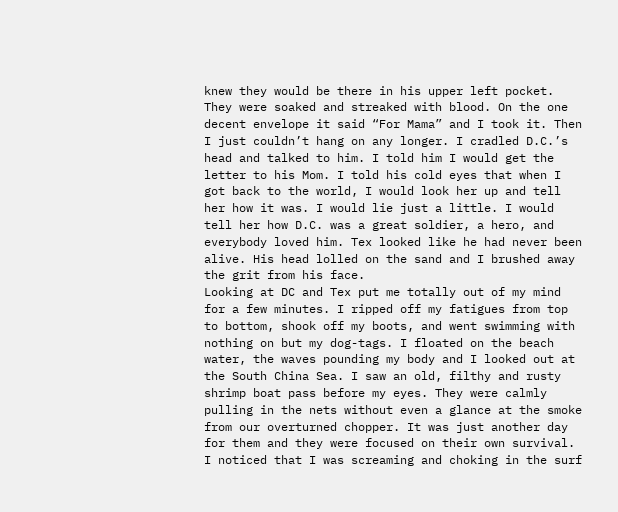knew they would be there in his upper left pocket. They were soaked and streaked with blood. On the one decent envelope it said “For Mama” and I took it. Then I just couldn’t hang on any longer. I cradled D.C.’s head and talked to him. I told him I would get the letter to his Mom. I told his cold eyes that when I got back to the world, I would look her up and tell her how it was. I would lie just a little. I would tell her how D.C. was a great soldier, a hero, and everybody loved him. Tex looked like he had never been alive. His head lolled on the sand and I brushed away the grit from his face.
Looking at DC and Tex put me totally out of my mind for a few minutes. I ripped off my fatigues from top to bottom, shook off my boots, and went swimming with nothing on but my dog-tags. I floated on the beach water, the waves pounding my body and I looked out at the South China Sea. I saw an old, filthy and rusty shrimp boat pass before my eyes. They were calmly pulling in the nets without even a glance at the smoke from our overturned chopper. It was just another day for them and they were focused on their own survival. I noticed that I was screaming and choking in the surf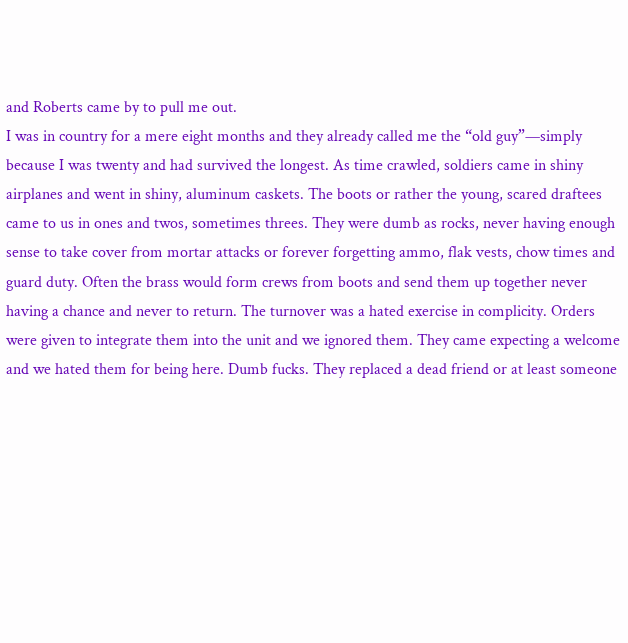and Roberts came by to pull me out.
I was in country for a mere eight months and they already called me the “old guy”—simply because I was twenty and had survived the longest. As time crawled, soldiers came in shiny airplanes and went in shiny, aluminum caskets. The boots or rather the young, scared draftees came to us in ones and twos, sometimes threes. They were dumb as rocks, never having enough sense to take cover from mortar attacks or forever forgetting ammo, flak vests, chow times and guard duty. Often the brass would form crews from boots and send them up together never having a chance and never to return. The turnover was a hated exercise in complicity. Orders were given to integrate them into the unit and we ignored them. They came expecting a welcome and we hated them for being here. Dumb fucks. They replaced a dead friend or at least someone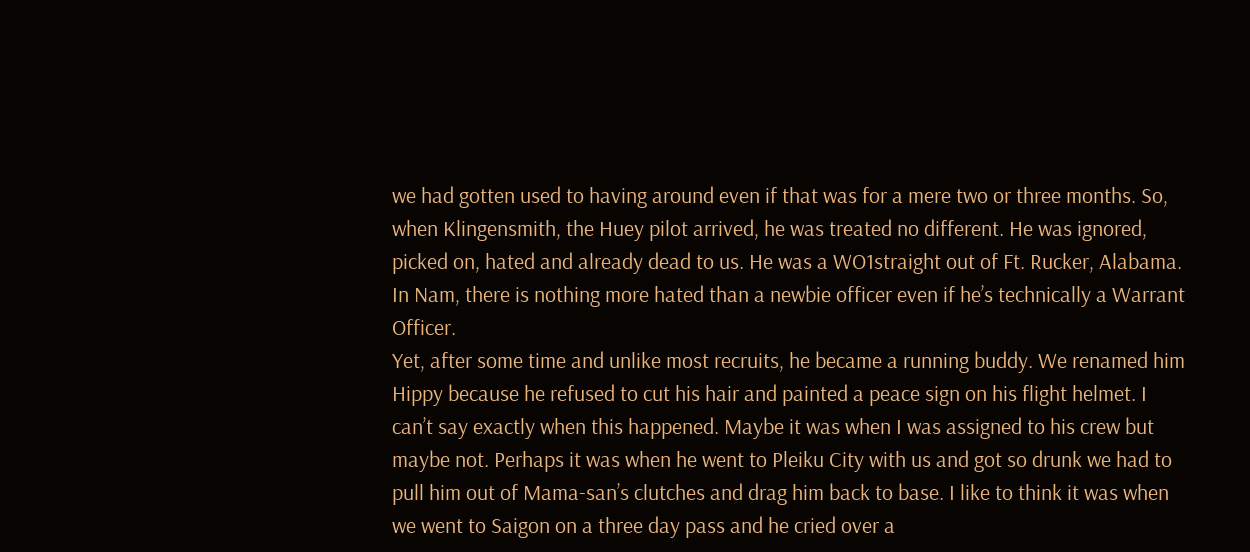we had gotten used to having around even if that was for a mere two or three months. So, when Klingensmith, the Huey pilot arrived, he was treated no different. He was ignored, picked on, hated and already dead to us. He was a WO1straight out of Ft. Rucker, Alabama. In Nam, there is nothing more hated than a newbie officer even if he’s technically a Warrant Officer.
Yet, after some time and unlike most recruits, he became a running buddy. We renamed him Hippy because he refused to cut his hair and painted a peace sign on his flight helmet. I can’t say exactly when this happened. Maybe it was when I was assigned to his crew but maybe not. Perhaps it was when he went to Pleiku City with us and got so drunk we had to pull him out of Mama-san’s clutches and drag him back to base. I like to think it was when we went to Saigon on a three day pass and he cried over a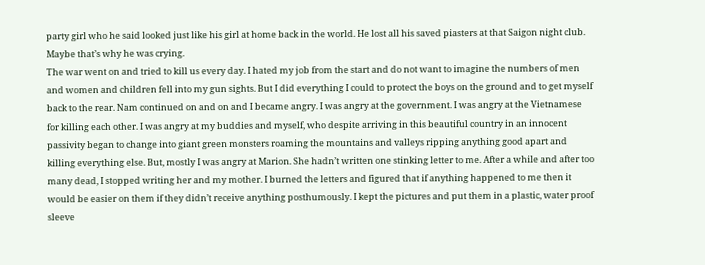party girl who he said looked just like his girl at home back in the world. He lost all his saved piasters at that Saigon night club. Maybe that’s why he was crying.
The war went on and tried to kill us every day. I hated my job from the start and do not want to imagine the numbers of men and women and children fell into my gun sights. But I did everything I could to protect the boys on the ground and to get myself back to the rear. Nam continued on and on and I became angry. I was angry at the government. I was angry at the Vietnamese for killing each other. I was angry at my buddies and myself, who despite arriving in this beautiful country in an innocent passivity began to change into giant green monsters roaming the mountains and valleys ripping anything good apart and killing everything else. But, mostly I was angry at Marion. She hadn’t written one stinking letter to me. After a while and after too many dead, I stopped writing her and my mother. I burned the letters and figured that if anything happened to me then it would be easier on them if they didn’t receive anything posthumously. I kept the pictures and put them in a plastic, water proof sleeve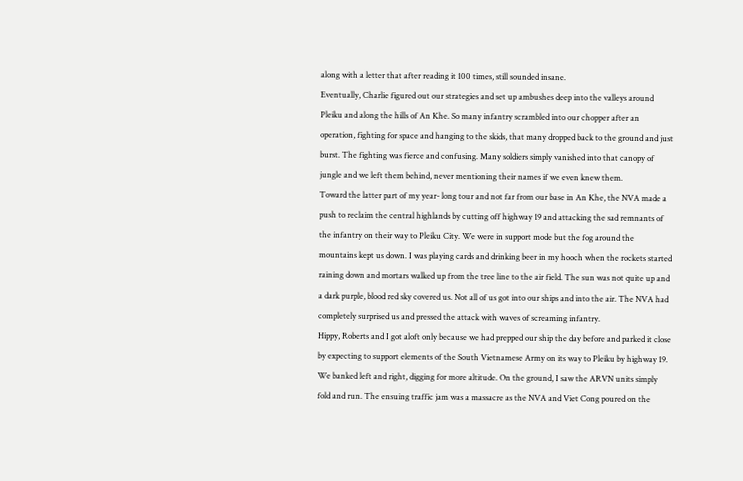along with a letter that after reading it 100 times, still sounded insane.
Eventually, Charlie figured out our strategies and set up ambushes deep into the valleys around Pleiku and along the hills of An Khe. So many infantry scrambled into our chopper after an operation, fighting for space and hanging to the skids, that many dropped back to the ground and just burst. The fighting was fierce and confusing. Many soldiers simply vanished into that canopy of jungle and we left them behind, never mentioning their names if we even knew them.
Toward the latter part of my year- long tour and not far from our base in An Khe, the NVA made a push to reclaim the central highlands by cutting off highway 19 and attacking the sad remnants of the infantry on their way to Pleiku City. We were in support mode but the fog around the mountains kept us down. I was playing cards and drinking beer in my hooch when the rockets started raining down and mortars walked up from the tree line to the air field. The sun was not quite up and a dark purple, blood red sky covered us. Not all of us got into our ships and into the air. The NVA had completely surprised us and pressed the attack with waves of screaming infantry.
Hippy, Roberts and I got aloft only because we had prepped our ship the day before and parked it close by expecting to support elements of the South Vietnamese Army on its way to Pleiku by highway 19. We banked left and right, digging for more altitude. On the ground, I saw the ARVN units simply fold and run. The ensuing traffic jam was a massacre as the NVA and Viet Cong poured on the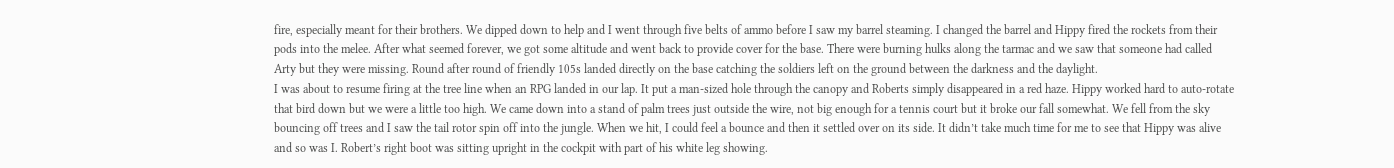fire, especially meant for their brothers. We dipped down to help and I went through five belts of ammo before I saw my barrel steaming. I changed the barrel and Hippy fired the rockets from their pods into the melee. After what seemed forever, we got some altitude and went back to provide cover for the base. There were burning hulks along the tarmac and we saw that someone had called Arty but they were missing. Round after round of friendly 105s landed directly on the base catching the soldiers left on the ground between the darkness and the daylight.
I was about to resume firing at the tree line when an RPG landed in our lap. It put a man-sized hole through the canopy and Roberts simply disappeared in a red haze. Hippy worked hard to auto-rotate that bird down but we were a little too high. We came down into a stand of palm trees just outside the wire, not big enough for a tennis court but it broke our fall somewhat. We fell from the sky bouncing off trees and I saw the tail rotor spin off into the jungle. When we hit, I could feel a bounce and then it settled over on its side. It didn’t take much time for me to see that Hippy was alive and so was I. Robert’s right boot was sitting upright in the cockpit with part of his white leg showing.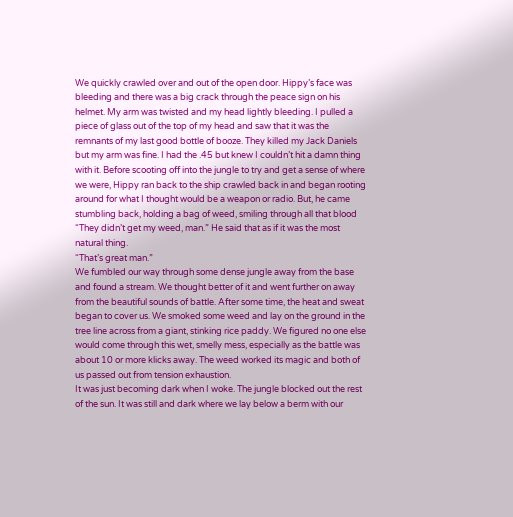We quickly crawled over and out of the open door. Hippy’s face was bleeding and there was a big crack through the peace sign on his helmet. My arm was twisted and my head lightly bleeding. I pulled a piece of glass out of the top of my head and saw that it was the remnants of my last good bottle of booze. They killed my Jack Daniels but my arm was fine. I had the .45 but knew I couldn’t hit a damn thing with it. Before scooting off into the jungle to try and get a sense of where we were, Hippy ran back to the ship crawled back in and began rooting around for what I thought would be a weapon or radio. But, he came stumbling back, holding a bag of weed, smiling through all that blood “They didn’t get my weed, man.” He said that as if it was the most natural thing.
“That’s great man.”
We fumbled our way through some dense jungle away from the base and found a stream. We thought better of it and went further on away from the beautiful sounds of battle. After some time, the heat and sweat began to cover us. We smoked some weed and lay on the ground in the tree line across from a giant, stinking rice paddy. We figured no one else would come through this wet, smelly mess, especially as the battle was about 10 or more klicks away. The weed worked its magic and both of us passed out from tension exhaustion.
It was just becoming dark when I woke. The jungle blocked out the rest of the sun. It was still and dark where we lay below a berm with our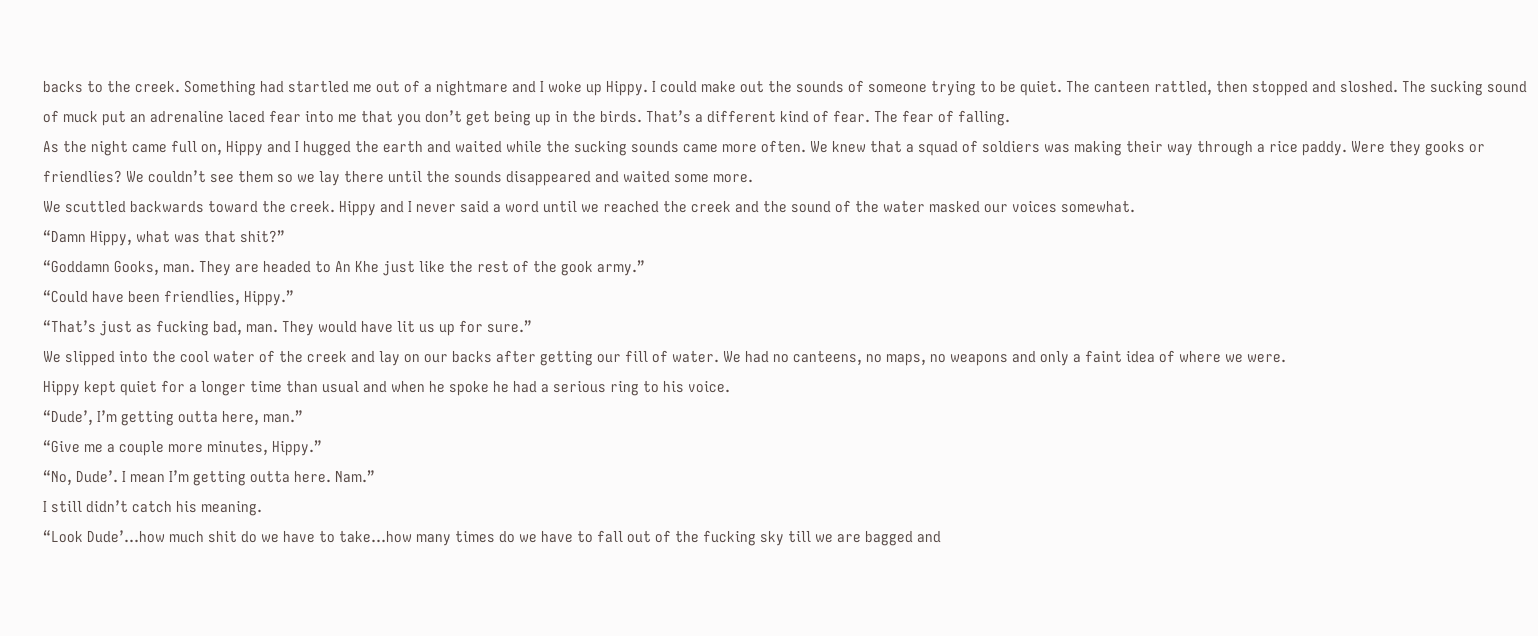backs to the creek. Something had startled me out of a nightmare and I woke up Hippy. I could make out the sounds of someone trying to be quiet. The canteen rattled, then stopped and sloshed. The sucking sound of muck put an adrenaline laced fear into me that you don’t get being up in the birds. That’s a different kind of fear. The fear of falling.
As the night came full on, Hippy and I hugged the earth and waited while the sucking sounds came more often. We knew that a squad of soldiers was making their way through a rice paddy. Were they gooks or friendlies? We couldn’t see them so we lay there until the sounds disappeared and waited some more.
We scuttled backwards toward the creek. Hippy and I never said a word until we reached the creek and the sound of the water masked our voices somewhat.
“Damn Hippy, what was that shit?”
“Goddamn Gooks, man. They are headed to An Khe just like the rest of the gook army.”
“Could have been friendlies, Hippy.”
“That’s just as fucking bad, man. They would have lit us up for sure.”
We slipped into the cool water of the creek and lay on our backs after getting our fill of water. We had no canteens, no maps, no weapons and only a faint idea of where we were.
Hippy kept quiet for a longer time than usual and when he spoke he had a serious ring to his voice.
“Dude’, I’m getting outta here, man.”
“Give me a couple more minutes, Hippy.”
“No, Dude’. I mean I’m getting outta here. Nam.”
I still didn’t catch his meaning.
“Look Dude’…how much shit do we have to take…how many times do we have to fall out of the fucking sky till we are bagged and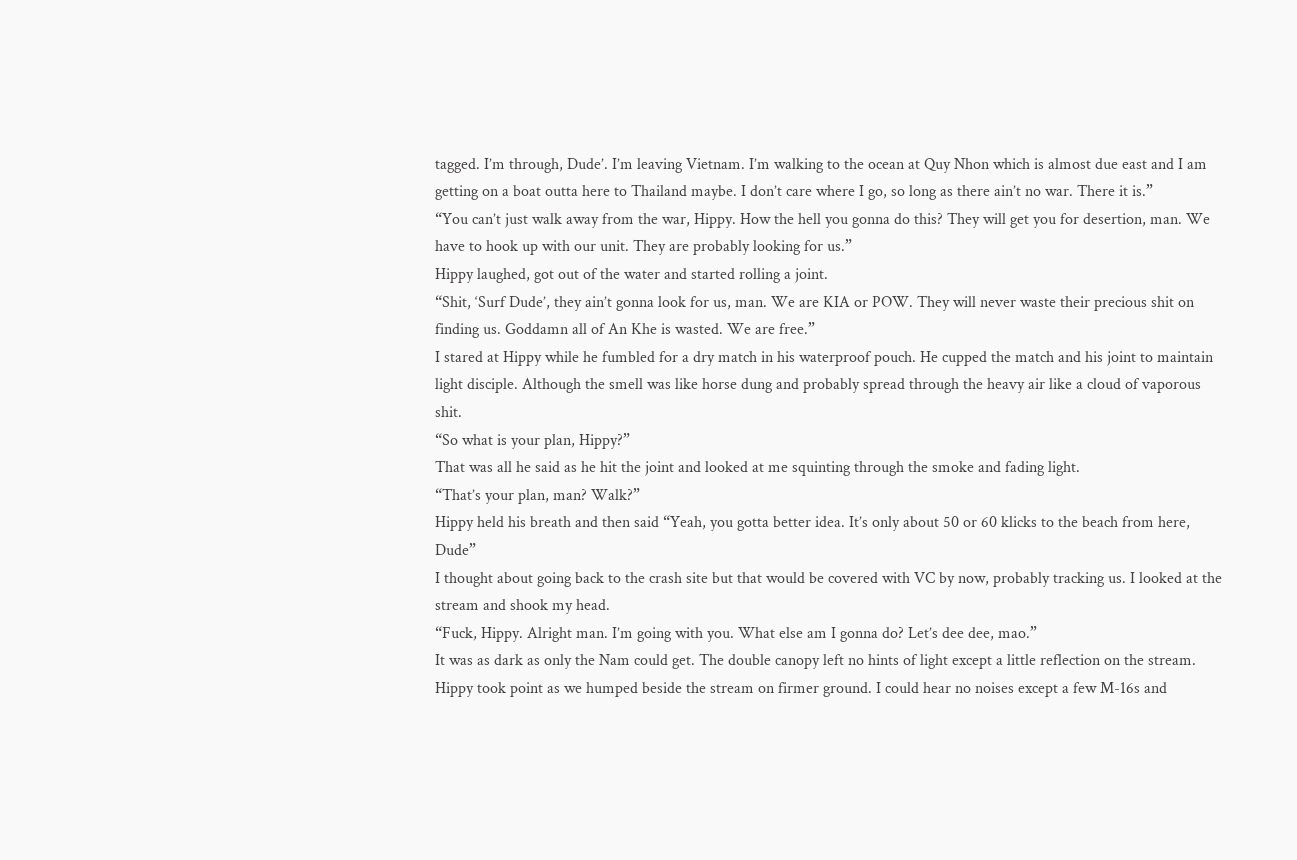tagged. I’m through, Dude’. I’m leaving Vietnam. I’m walking to the ocean at Quy Nhon which is almost due east and I am getting on a boat outta here to Thailand maybe. I don’t care where I go, so long as there ain’t no war. There it is.”
“You can’t just walk away from the war, Hippy. How the hell you gonna do this? They will get you for desertion, man. We have to hook up with our unit. They are probably looking for us.”
Hippy laughed, got out of the water and started rolling a joint.
“Shit, ‘Surf Dude’, they ain’t gonna look for us, man. We are KIA or POW. They will never waste their precious shit on finding us. Goddamn all of An Khe is wasted. We are free.”
I stared at Hippy while he fumbled for a dry match in his waterproof pouch. He cupped the match and his joint to maintain light disciple. Although the smell was like horse dung and probably spread through the heavy air like a cloud of vaporous shit.
“So what is your plan, Hippy?”
That was all he said as he hit the joint and looked at me squinting through the smoke and fading light.
“That’s your plan, man? Walk?”
Hippy held his breath and then said “Yeah, you gotta better idea. It’s only about 50 or 60 klicks to the beach from here, Dude”
I thought about going back to the crash site but that would be covered with VC by now, probably tracking us. I looked at the stream and shook my head.
“Fuck, Hippy. Alright man. I’m going with you. What else am I gonna do? Let’s dee dee, mao.”
It was as dark as only the Nam could get. The double canopy left no hints of light except a little reflection on the stream. Hippy took point as we humped beside the stream on firmer ground. I could hear no noises except a few M-16s and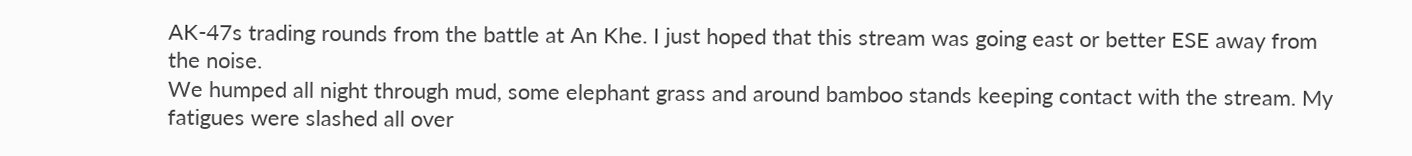AK-47s trading rounds from the battle at An Khe. I just hoped that this stream was going east or better ESE away from the noise.
We humped all night through mud, some elephant grass and around bamboo stands keeping contact with the stream. My fatigues were slashed all over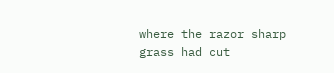where the razor sharp grass had cut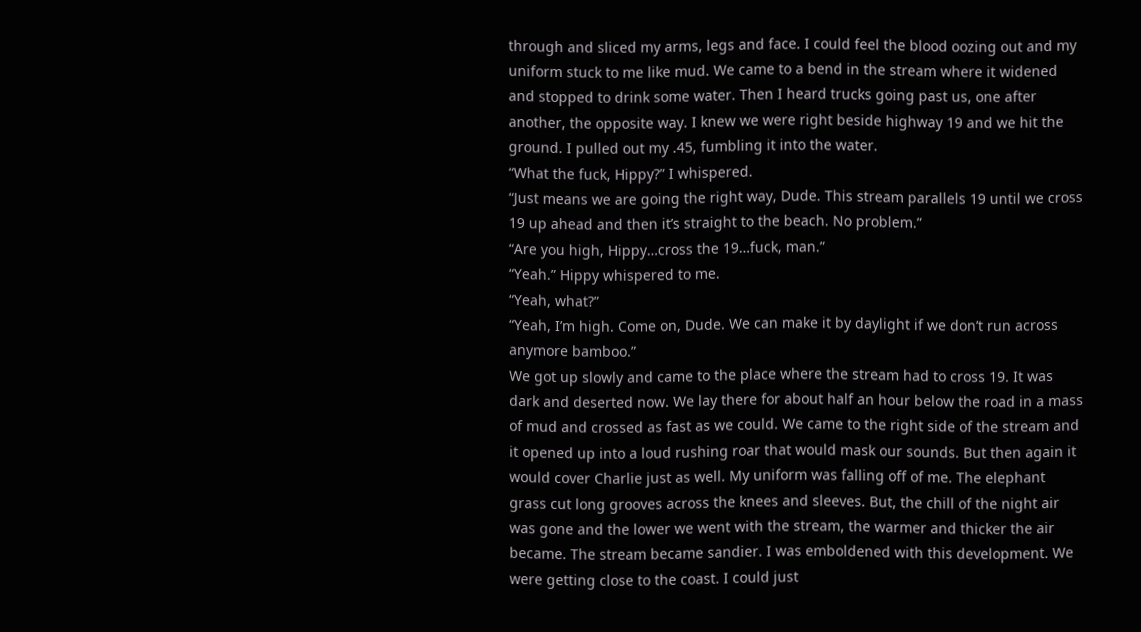through and sliced my arms, legs and face. I could feel the blood oozing out and my uniform stuck to me like mud. We came to a bend in the stream where it widened and stopped to drink some water. Then I heard trucks going past us, one after another, the opposite way. I knew we were right beside highway 19 and we hit the ground. I pulled out my .45, fumbling it into the water.
“What the fuck, Hippy?” I whispered.
“Just means we are going the right way, Dude. This stream parallels 19 until we cross 19 up ahead and then it’s straight to the beach. No problem.”
“Are you high, Hippy…cross the 19…fuck, man.”
“Yeah.” Hippy whispered to me.
“Yeah, what?”
“Yeah, I’m high. Come on, Dude. We can make it by daylight if we don’t run across anymore bamboo.”
We got up slowly and came to the place where the stream had to cross 19. It was dark and deserted now. We lay there for about half an hour below the road in a mass of mud and crossed as fast as we could. We came to the right side of the stream and it opened up into a loud rushing roar that would mask our sounds. But then again it would cover Charlie just as well. My uniform was falling off of me. The elephant grass cut long grooves across the knees and sleeves. But, the chill of the night air was gone and the lower we went with the stream, the warmer and thicker the air became. The stream became sandier. I was emboldened with this development. We were getting close to the coast. I could just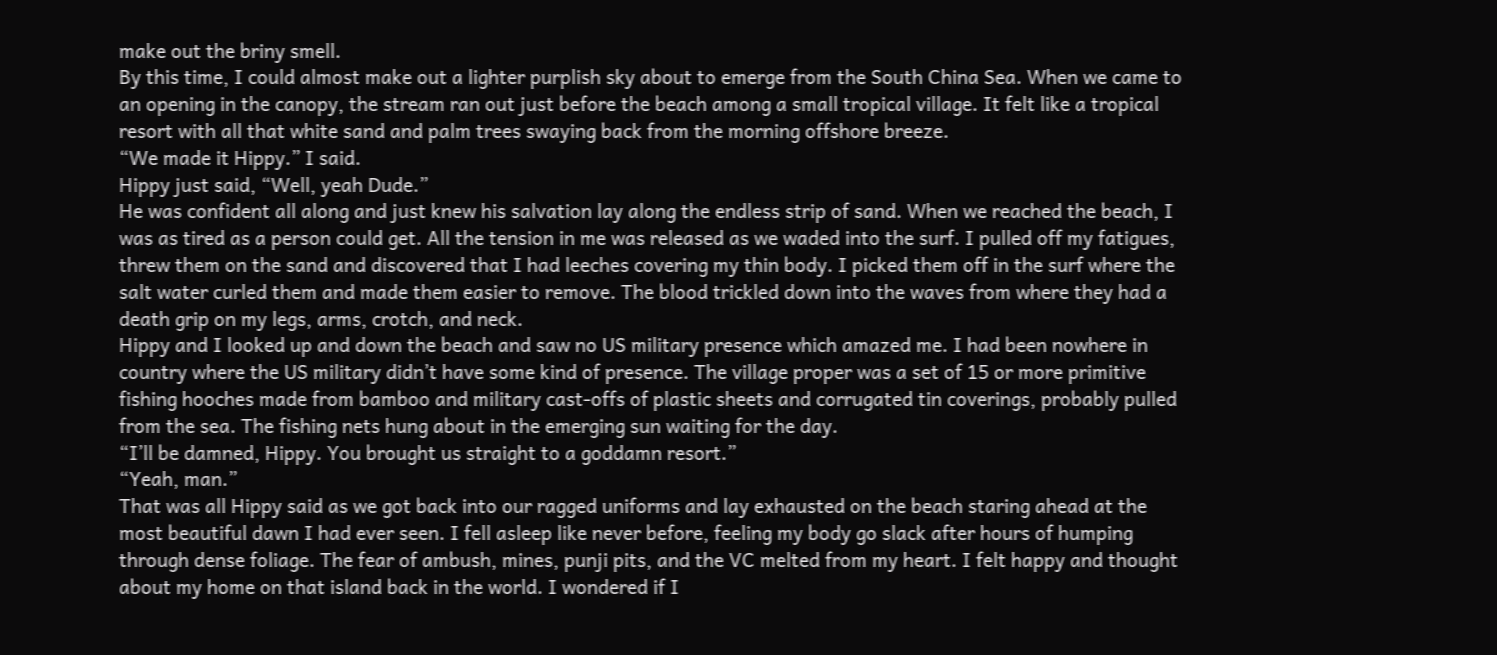make out the briny smell.
By this time, I could almost make out a lighter purplish sky about to emerge from the South China Sea. When we came to an opening in the canopy, the stream ran out just before the beach among a small tropical village. It felt like a tropical resort with all that white sand and palm trees swaying back from the morning offshore breeze.
“We made it Hippy.” I said.
Hippy just said, “Well, yeah Dude.”
He was confident all along and just knew his salvation lay along the endless strip of sand. When we reached the beach, I was as tired as a person could get. All the tension in me was released as we waded into the surf. I pulled off my fatigues, threw them on the sand and discovered that I had leeches covering my thin body. I picked them off in the surf where the salt water curled them and made them easier to remove. The blood trickled down into the waves from where they had a death grip on my legs, arms, crotch, and neck.
Hippy and I looked up and down the beach and saw no US military presence which amazed me. I had been nowhere in country where the US military didn’t have some kind of presence. The village proper was a set of 15 or more primitive fishing hooches made from bamboo and military cast-offs of plastic sheets and corrugated tin coverings, probably pulled from the sea. The fishing nets hung about in the emerging sun waiting for the day.
“I’ll be damned, Hippy. You brought us straight to a goddamn resort.”
“Yeah, man.”
That was all Hippy said as we got back into our ragged uniforms and lay exhausted on the beach staring ahead at the most beautiful dawn I had ever seen. I fell asleep like never before, feeling my body go slack after hours of humping through dense foliage. The fear of ambush, mines, punji pits, and the VC melted from my heart. I felt happy and thought about my home on that island back in the world. I wondered if I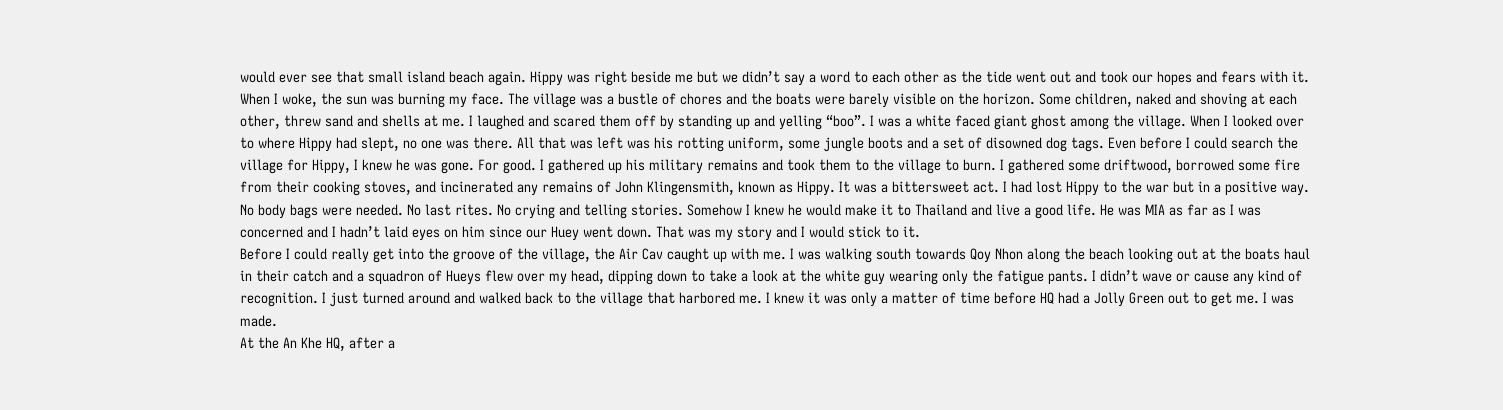would ever see that small island beach again. Hippy was right beside me but we didn’t say a word to each other as the tide went out and took our hopes and fears with it.
When I woke, the sun was burning my face. The village was a bustle of chores and the boats were barely visible on the horizon. Some children, naked and shoving at each other, threw sand and shells at me. I laughed and scared them off by standing up and yelling “boo”. I was a white faced giant ghost among the village. When I looked over to where Hippy had slept, no one was there. All that was left was his rotting uniform, some jungle boots and a set of disowned dog tags. Even before I could search the village for Hippy, I knew he was gone. For good. I gathered up his military remains and took them to the village to burn. I gathered some driftwood, borrowed some fire from their cooking stoves, and incinerated any remains of John Klingensmith, known as Hippy. It was a bittersweet act. I had lost Hippy to the war but in a positive way. No body bags were needed. No last rites. No crying and telling stories. Somehow I knew he would make it to Thailand and live a good life. He was MIA as far as I was concerned and I hadn’t laid eyes on him since our Huey went down. That was my story and I would stick to it.
Before I could really get into the groove of the village, the Air Cav caught up with me. I was walking south towards Qoy Nhon along the beach looking out at the boats haul in their catch and a squadron of Hueys flew over my head, dipping down to take a look at the white guy wearing only the fatigue pants. I didn’t wave or cause any kind of recognition. I just turned around and walked back to the village that harbored me. I knew it was only a matter of time before HQ had a Jolly Green out to get me. I was made.
At the An Khe HQ, after a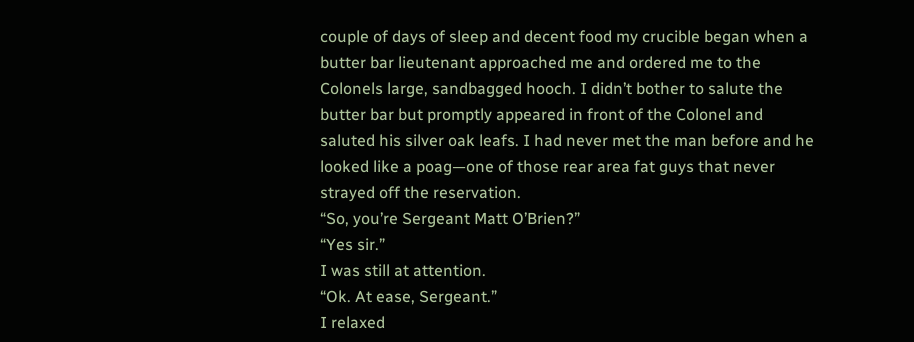couple of days of sleep and decent food my crucible began when a butter bar lieutenant approached me and ordered me to the Colonels large, sandbagged hooch. I didn’t bother to salute the butter bar but promptly appeared in front of the Colonel and saluted his silver oak leafs. I had never met the man before and he looked like a poag—one of those rear area fat guys that never strayed off the reservation.
“So, you’re Sergeant Matt O’Brien?”
“Yes sir.”
I was still at attention.
“Ok. At ease, Sergeant.”
I relaxed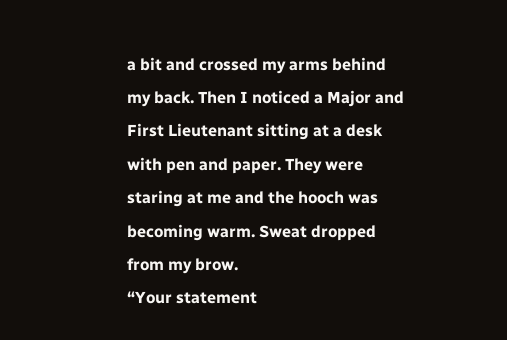a bit and crossed my arms behind my back. Then I noticed a Major and First Lieutenant sitting at a desk with pen and paper. They were staring at me and the hooch was becoming warm. Sweat dropped from my brow.
“Your statement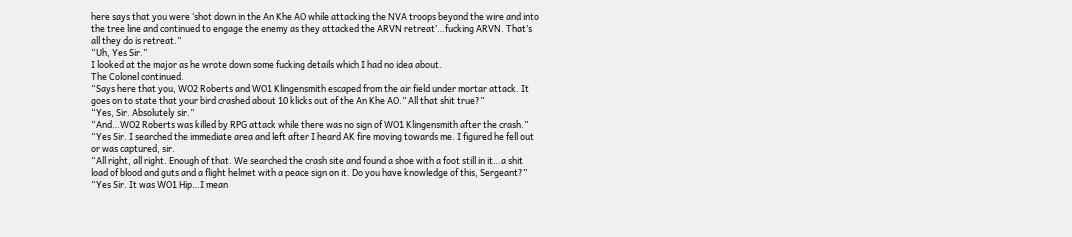here says that you were ‘shot down in the An Khe AO while attacking the NVA troops beyond the wire and into the tree line and continued to engage the enemy as they attacked the ARVN retreat’…fucking ARVN. That’s all they do is retreat.”
“Uh, Yes Sir.”
I looked at the major as he wrote down some fucking details which I had no idea about.
The Colonel continued.
“Says here that you, WO2 Roberts and WO1 Klingensmith escaped from the air field under mortar attack. It goes on to state that your bird crashed about 10 klicks out of the An Khe AO.” All that shit true?”
“Yes, Sir. Absolutely sir.”
“And…WO2 Roberts was killed by RPG attack while there was no sign of WO1 Klingensmith after the crash.”
“Yes Sir. I searched the immediate area and left after I heard AK fire moving towards me. I figured he fell out or was captured, sir.
“All right, all right. Enough of that. We searched the crash site and found a shoe with a foot still in it…a shit load of blood and guts and a flight helmet with a peace sign on it. Do you have knowledge of this, Sergeant?”
“Yes Sir. It was WO1 Hip…I mean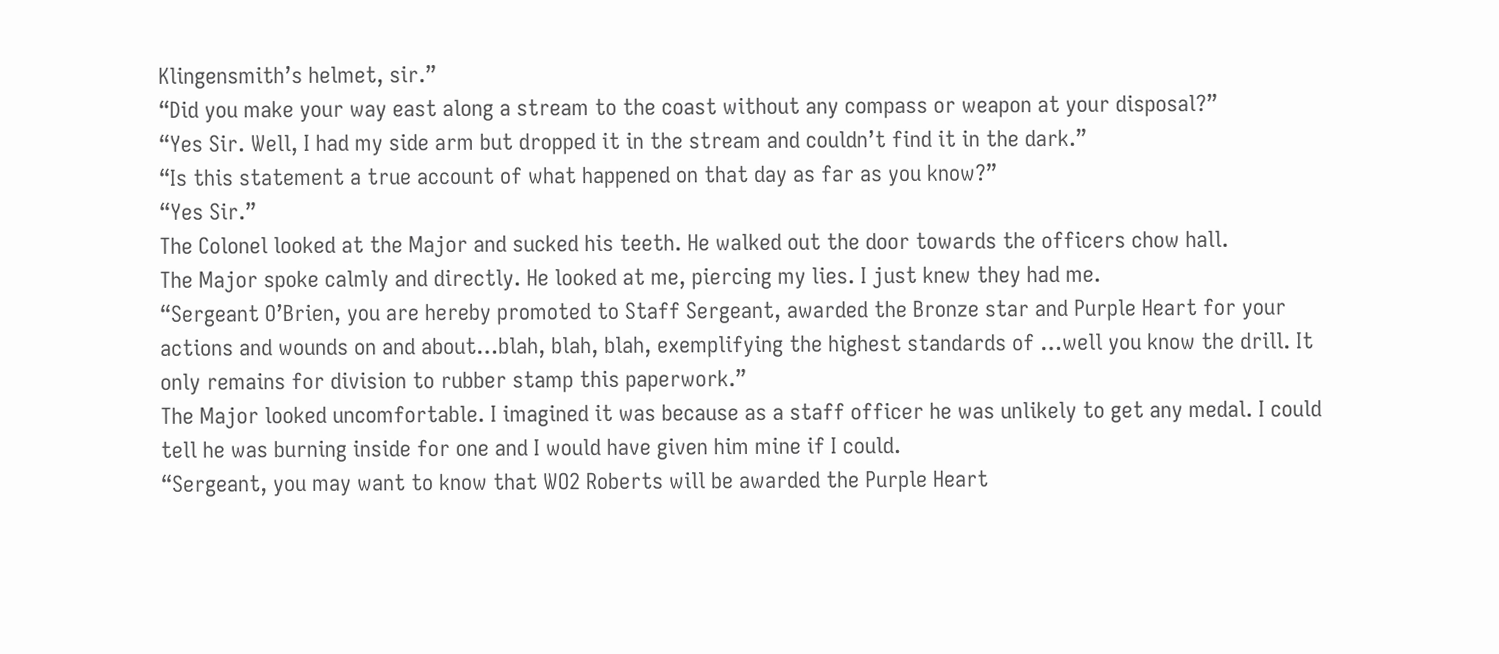Klingensmith’s helmet, sir.”
“Did you make your way east along a stream to the coast without any compass or weapon at your disposal?”
“Yes Sir. Well, I had my side arm but dropped it in the stream and couldn’t find it in the dark.”
“Is this statement a true account of what happened on that day as far as you know?”
“Yes Sir.”
The Colonel looked at the Major and sucked his teeth. He walked out the door towards the officers chow hall.
The Major spoke calmly and directly. He looked at me, piercing my lies. I just knew they had me.
“Sergeant O’Brien, you are hereby promoted to Staff Sergeant, awarded the Bronze star and Purple Heart for your actions and wounds on and about…blah, blah, blah, exemplifying the highest standards of …well you know the drill. It only remains for division to rubber stamp this paperwork.”
The Major looked uncomfortable. I imagined it was because as a staff officer he was unlikely to get any medal. I could tell he was burning inside for one and I would have given him mine if I could.
“Sergeant, you may want to know that WO2 Roberts will be awarded the Purple Heart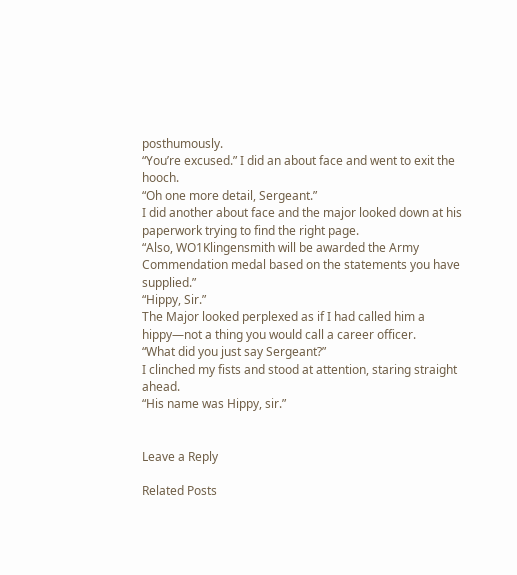posthumously.
“You’re excused.” I did an about face and went to exit the hooch.
“Oh one more detail, Sergeant.”
I did another about face and the major looked down at his paperwork trying to find the right page.
“Also, WO1Klingensmith will be awarded the Army Commendation medal based on the statements you have supplied.”
“Hippy, Sir.”
The Major looked perplexed as if I had called him a hippy—not a thing you would call a career officer.
“What did you just say Sergeant?”
I clinched my fists and stood at attention, staring straight ahead.
“His name was Hippy, sir.”


Leave a Reply

Related Posts